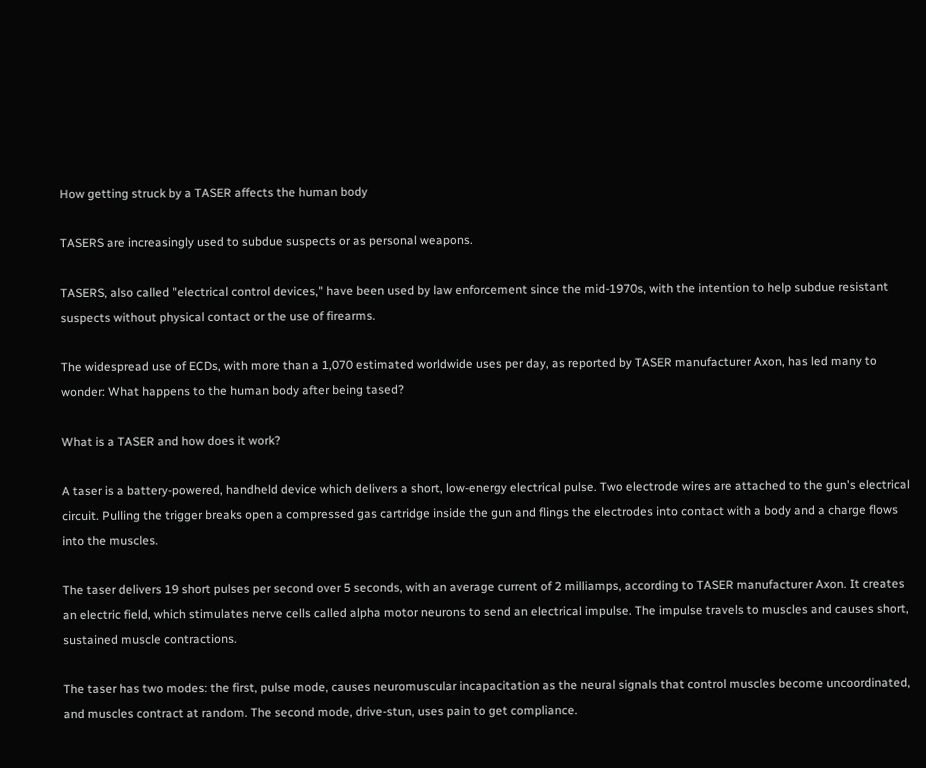How getting struck by a TASER affects the human body

TASERS are increasingly used to subdue suspects or as personal weapons.

TASERS, also called "electrical control devices," have been used by law enforcement since the mid-1970s, with the intention to help subdue resistant suspects without physical contact or the use of firearms.

The widespread use of ECDs, with more than a 1,070 estimated worldwide uses per day, as reported by TASER manufacturer Axon, has led many to wonder: What happens to the human body after being tased?

What is a TASER and how does it work?

A taser is a battery-powered, handheld device which delivers a short, low-energy electrical pulse. Two electrode wires are attached to the gun's electrical circuit. Pulling the trigger breaks open a compressed gas cartridge inside the gun and flings the electrodes into contact with a body and a charge flows into the muscles.

The taser delivers 19 short pulses per second over 5 seconds, with an average current of 2 milliamps, according to TASER manufacturer Axon. It creates an electric field, which stimulates nerve cells called alpha motor neurons to send an electrical impulse. The impulse travels to muscles and causes short, sustained muscle contractions.

The taser has two modes: the first, pulse mode, causes neuromuscular incapacitation as the neural signals that control muscles become uncoordinated, and muscles contract at random. The second mode, drive-stun, uses pain to get compliance.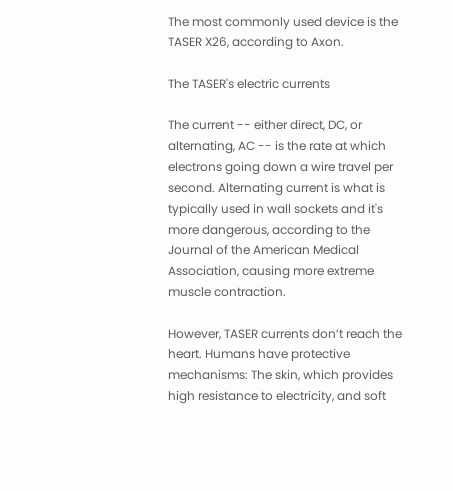The most commonly used device is the TASER X26, according to Axon.

The TASER's electric currents

The current -- either direct, DC, or alternating, AC -- is the rate at which electrons going down a wire travel per second. Alternating current is what is typically used in wall sockets and it's more dangerous, according to the Journal of the American Medical Association, causing more extreme muscle contraction.

However, TASER currents don’t reach the heart. Humans have protective mechanisms: The skin, which provides high resistance to electricity, and soft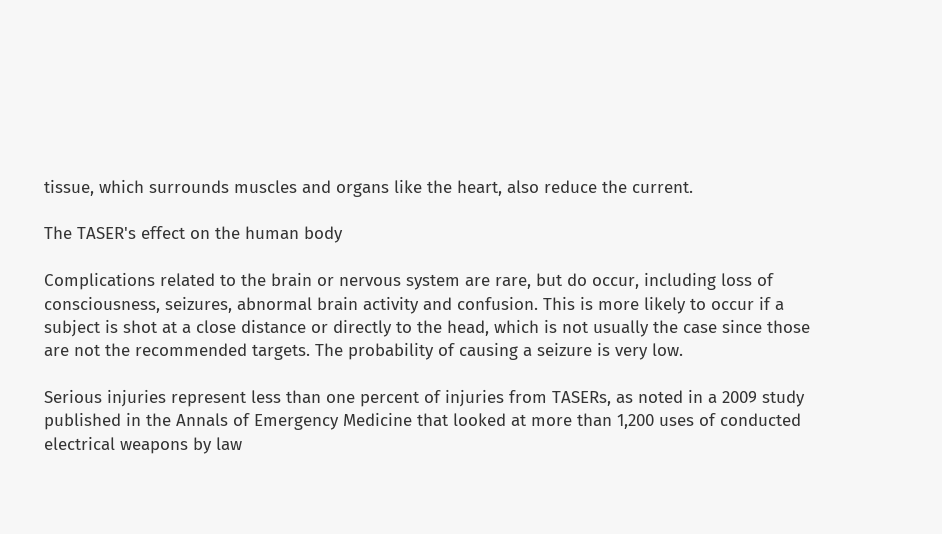tissue, which surrounds muscles and organs like the heart, also reduce the current.

The TASER's effect on the human body

Complications related to the brain or nervous system are rare, but do occur, including loss of consciousness, seizures, abnormal brain activity and confusion. This is more likely to occur if a subject is shot at a close distance or directly to the head, which is not usually the case since those are not the recommended targets. The probability of causing a seizure is very low.

Serious injuries represent less than one percent of injuries from TASERs, as noted in a 2009 study published in the Annals of Emergency Medicine that looked at more than 1,200 uses of conducted electrical weapons by law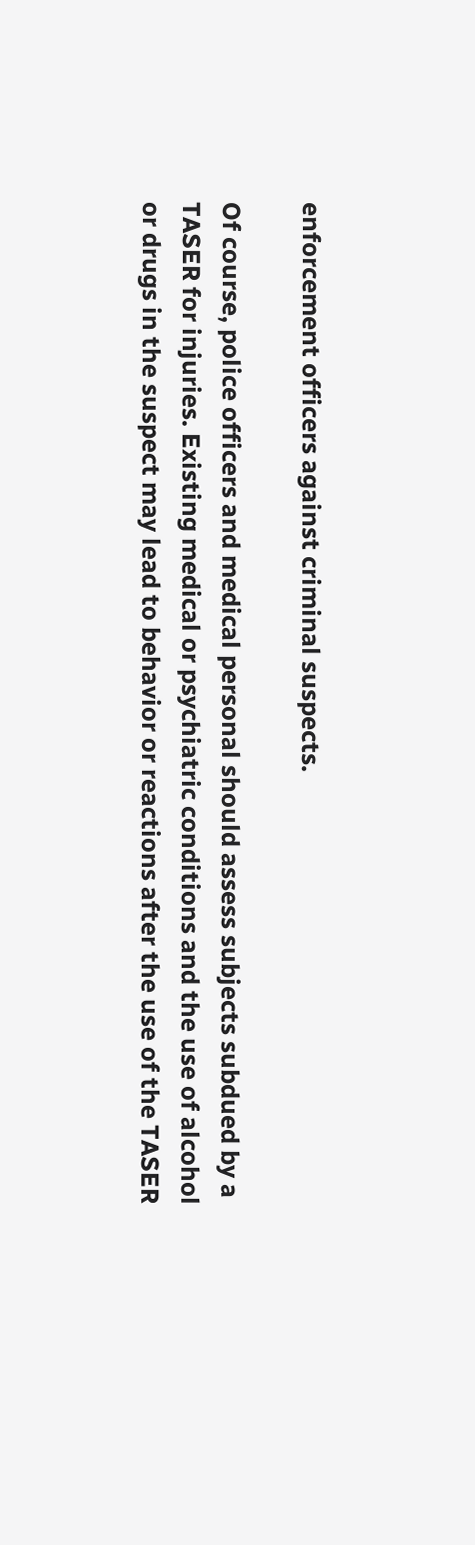enforcement officers against criminal suspects.

Of course, police officers and medical personal should assess subjects subdued by a TASER for injuries. Existing medical or psychiatric conditions and the use of alcohol or drugs in the suspect may lead to behavior or reactions after the use of the TASER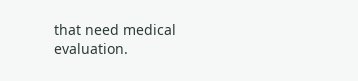that need medical evaluation.